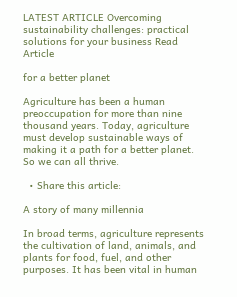LATEST ARTICLE Overcoming sustainability challenges: practical solutions for your business Read Article

for a better planet

Agriculture has been a human preoccupation for more than nine thousand years. Today, agriculture must develop sustainable ways of making it a path for a better planet. So we can all thrive.

  • Share this article:

A story of many millennia

In broad terms, agriculture represents the cultivation of land, animals, and plants for food, fuel, and other purposes. It has been vital in human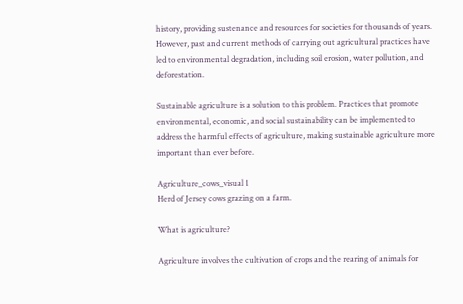history, providing sustenance and resources for societies for thousands of years. However, past and current methods of carrying out agricultural practices have led to environmental degradation, including soil erosion, water pollution, and deforestation.

Sustainable agriculture is a solution to this problem. Practices that promote environmental, economic, and social sustainability can be implemented to address the harmful effects of agriculture, making sustainable agriculture more important than ever before.

Agriculture_cows_visual 1
Herd of Jersey cows grazing on a farm.

What is agriculture?

Agriculture involves the cultivation of crops and the rearing of animals for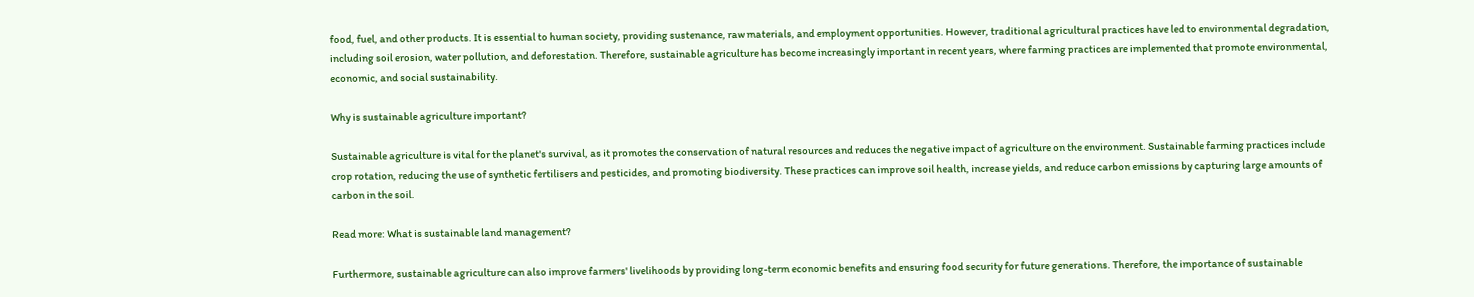food, fuel, and other products. It is essential to human society, providing sustenance, raw materials, and employment opportunities. However, traditional agricultural practices have led to environmental degradation, including soil erosion, water pollution, and deforestation. Therefore, sustainable agriculture has become increasingly important in recent years, where farming practices are implemented that promote environmental, economic, and social sustainability.

Why is sustainable agriculture important?

Sustainable agriculture is vital for the planet's survival, as it promotes the conservation of natural resources and reduces the negative impact of agriculture on the environment. Sustainable farming practices include crop rotation, reducing the use of synthetic fertilisers and pesticides, and promoting biodiversity. These practices can improve soil health, increase yields, and reduce carbon emissions by capturing large amounts of carbon in the soil.

Read more: What is sustainable land management?

Furthermore, sustainable agriculture can also improve farmers' livelihoods by providing long-term economic benefits and ensuring food security for future generations. Therefore, the importance of sustainable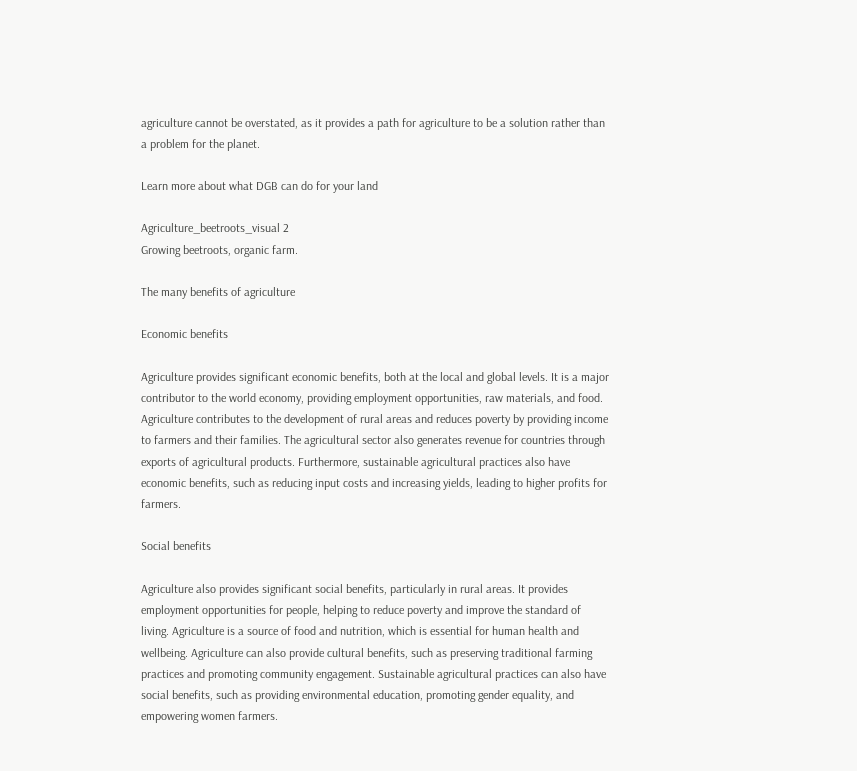agriculture cannot be overstated, as it provides a path for agriculture to be a solution rather than a problem for the planet.

Learn more about what DGB can do for your land

Agriculture_beetroots_visual 2
Growing beetroots, organic farm.

The many benefits of agriculture

Economic benefits

Agriculture provides significant economic benefits, both at the local and global levels. It is a major contributor to the world economy, providing employment opportunities, raw materials, and food. Agriculture contributes to the development of rural areas and reduces poverty by providing income to farmers and their families. The agricultural sector also generates revenue for countries through exports of agricultural products. Furthermore, sustainable agricultural practices also have economic benefits, such as reducing input costs and increasing yields, leading to higher profits for farmers.

Social benefits

Agriculture also provides significant social benefits, particularly in rural areas. It provides employment opportunities for people, helping to reduce poverty and improve the standard of living. Agriculture is a source of food and nutrition, which is essential for human health and wellbeing. Agriculture can also provide cultural benefits, such as preserving traditional farming practices and promoting community engagement. Sustainable agricultural practices can also have social benefits, such as providing environmental education, promoting gender equality, and empowering women farmers.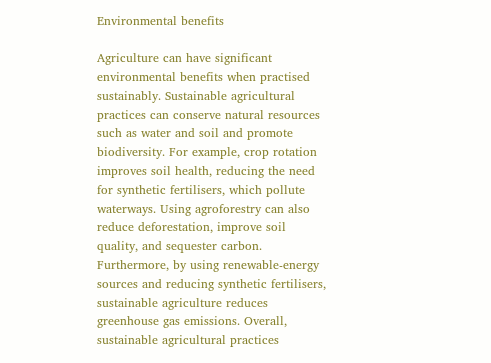Environmental benefits

Agriculture can have significant environmental benefits when practised sustainably. Sustainable agricultural practices can conserve natural resources such as water and soil and promote biodiversity. For example, crop rotation improves soil health, reducing the need for synthetic fertilisers, which pollute waterways. Using agroforestry can also reduce deforestation, improve soil quality, and sequester carbon. Furthermore, by using renewable-energy sources and reducing synthetic fertilisers, sustainable agriculture reduces greenhouse gas emissions. Overall, sustainable agricultural practices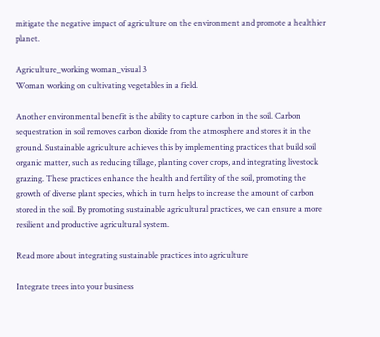mitigate the negative impact of agriculture on the environment and promote a healthier planet.

Agriculture_working woman_visual 3
Woman working on cultivating vegetables in a field.

Another environmental benefit is the ability to capture carbon in the soil. Carbon sequestration in soil removes carbon dioxide from the atmosphere and stores it in the ground. Sustainable agriculture achieves this by implementing practices that build soil organic matter, such as reducing tillage, planting cover crops, and integrating livestock grazing. These practices enhance the health and fertility of the soil, promoting the growth of diverse plant species, which in turn helps to increase the amount of carbon stored in the soil. By promoting sustainable agricultural practices, we can ensure a more resilient and productive agricultural system.

Read more about integrating sustainable practices into agriculture

Integrate trees into your business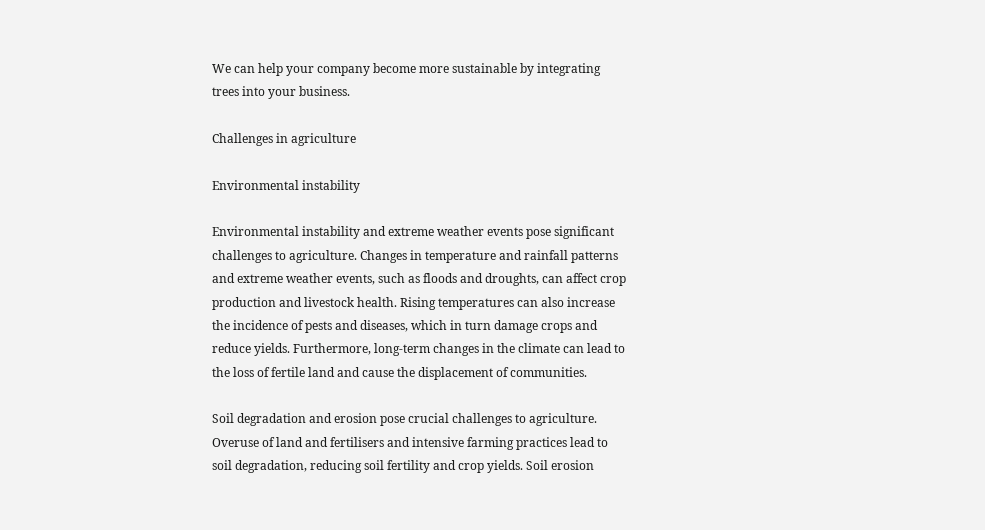We can help your company become more sustainable by integrating trees into your business.

Challenges in agriculture

Environmental instability

Environmental instability and extreme weather events pose significant challenges to agriculture. Changes in temperature and rainfall patterns and extreme weather events, such as floods and droughts, can affect crop production and livestock health. Rising temperatures can also increase the incidence of pests and diseases, which in turn damage crops and reduce yields. Furthermore, long-term changes in the climate can lead to the loss of fertile land and cause the displacement of communities.

Soil degradation and erosion pose crucial challenges to agriculture. Overuse of land and fertilisers and intensive farming practices lead to soil degradation, reducing soil fertility and crop yields. Soil erosion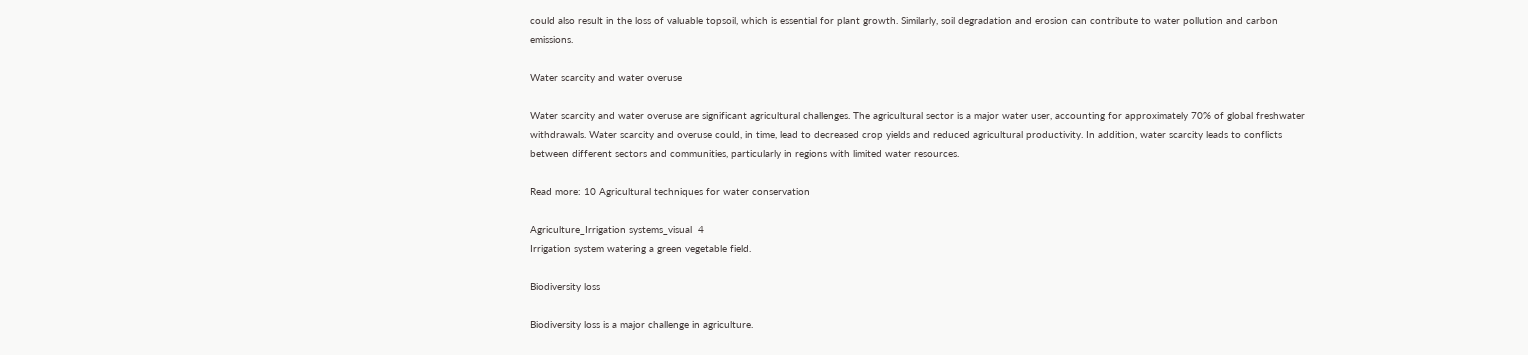could also result in the loss of valuable topsoil, which is essential for plant growth. Similarly, soil degradation and erosion can contribute to water pollution and carbon emissions.

Water scarcity and water overuse

Water scarcity and water overuse are significant agricultural challenges. The agricultural sector is a major water user, accounting for approximately 70% of global freshwater withdrawals. Water scarcity and overuse could, in time, lead to decreased crop yields and reduced agricultural productivity. In addition, water scarcity leads to conflicts between different sectors and communities, particularly in regions with limited water resources.

Read more: 10 Agricultural techniques for water conservation

Agriculture_Irrigation systems_visual  4
Irrigation system watering a green vegetable field.

Biodiversity loss

Biodiversity loss is a major challenge in agriculture.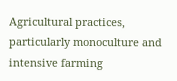Agricultural practices, particularly monoculture and intensive farming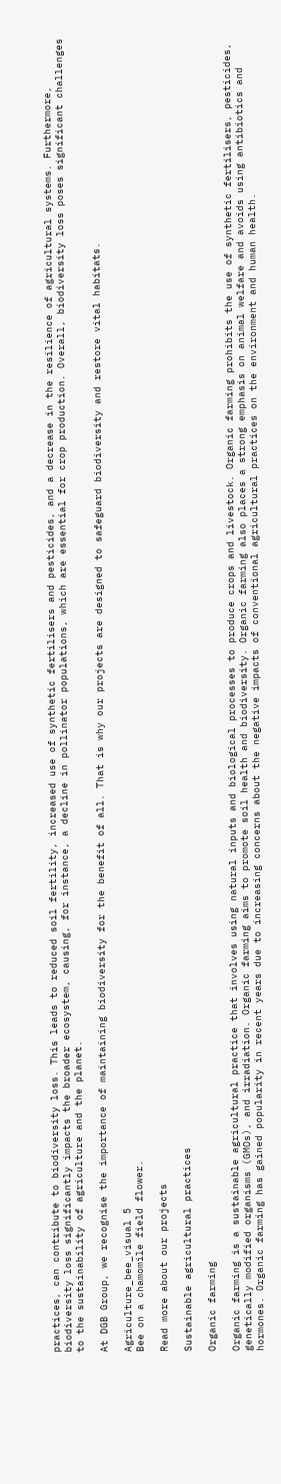practices, can contribute to biodiversity loss. This leads to reduced soil fertility, increased use of synthetic fertilisers and pesticides, and a decrease in the resilience of agricultural systems. Furthermore, biodiversity loss significantly impacts the broader ecosystem, causing, for instance, a decline in pollinator populations, which are essential for crop production. Overall, biodiversity loss poses significant challenges to the sustainability of agriculture and the planet.

At DGB Group, we recognise the importance of maintaining biodiversity for the benefit of all. That is why our projects are designed to safeguard biodiversity and restore vital habitats.

Agriculture_bee_visual 5
Bee on a chamomile field flower.

Read more about our projects

Sustainable agricultural practices

Organic farming

Organic farming is a sustainable agricultural practice that involves using natural inputs and biological processes to produce crops and livestock. Organic farming prohibits the use of synthetic fertilisers, pesticides, genetically modified organisms (GMOs), and irradiation. Organic farming aims to promote soil health and biodiversity. Organic farming also places a strong emphasis on animal welfare and avoids using antibiotics and hormones. Organic farming has gained popularity in recent years due to increasing concerns about the negative impacts of conventional agricultural practices on the environment and human health.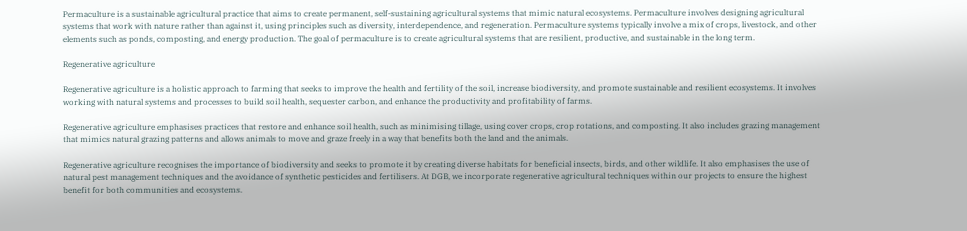Permaculture is a sustainable agricultural practice that aims to create permanent, self-sustaining agricultural systems that mimic natural ecosystems. Permaculture involves designing agricultural systems that work with nature rather than against it, using principles such as diversity, interdependence, and regeneration. Permaculture systems typically involve a mix of crops, livestock, and other elements such as ponds, composting, and energy production. The goal of permaculture is to create agricultural systems that are resilient, productive, and sustainable in the long term.

Regenerative agriculture

Regenerative agriculture is a holistic approach to farming that seeks to improve the health and fertility of the soil, increase biodiversity, and promote sustainable and resilient ecosystems. It involves working with natural systems and processes to build soil health, sequester carbon, and enhance the productivity and profitability of farms.

Regenerative agriculture emphasises practices that restore and enhance soil health, such as minimising tillage, using cover crops, crop rotations, and composting. It also includes grazing management that mimics natural grazing patterns and allows animals to move and graze freely in a way that benefits both the land and the animals.

Regenerative agriculture recognises the importance of biodiversity and seeks to promote it by creating diverse habitats for beneficial insects, birds, and other wildlife. It also emphasises the use of natural pest management techniques and the avoidance of synthetic pesticides and fertilisers. At DGB, we incorporate regenerative agricultural techniques within our projects to ensure the highest benefit for both communities and ecosystems.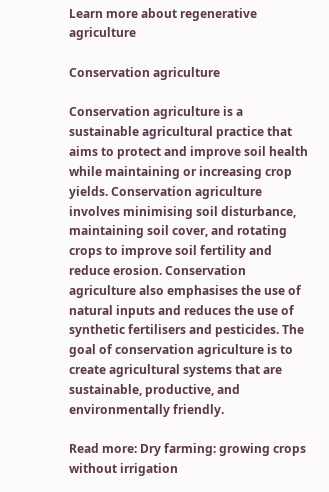Learn more about regenerative agriculture

Conservation agriculture

Conservation agriculture is a sustainable agricultural practice that aims to protect and improve soil health while maintaining or increasing crop yields. Conservation agriculture involves minimising soil disturbance, maintaining soil cover, and rotating crops to improve soil fertility and reduce erosion. Conservation agriculture also emphasises the use of natural inputs and reduces the use of synthetic fertilisers and pesticides. The goal of conservation agriculture is to create agricultural systems that are sustainable, productive, and environmentally friendly.

Read more: Dry farming: growing crops without irrigation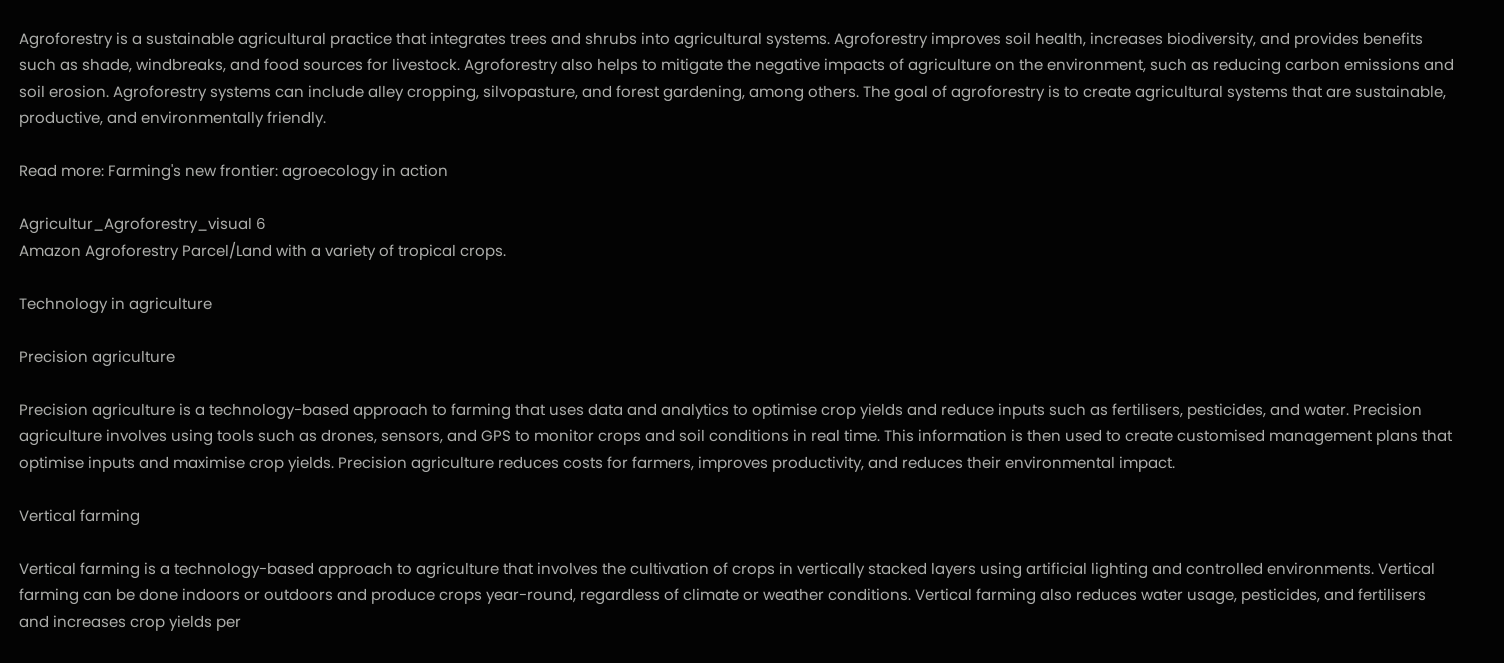Agroforestry is a sustainable agricultural practice that integrates trees and shrubs into agricultural systems. Agroforestry improves soil health, increases biodiversity, and provides benefits such as shade, windbreaks, and food sources for livestock. Agroforestry also helps to mitigate the negative impacts of agriculture on the environment, such as reducing carbon emissions and soil erosion. Agroforestry systems can include alley cropping, silvopasture, and forest gardening, among others. The goal of agroforestry is to create agricultural systems that are sustainable, productive, and environmentally friendly.

Read more: Farming's new frontier: agroecology in action

Agricultur_Agroforestry_visual 6
Amazon Agroforestry Parcel/Land with a variety of tropical crops.

Technology in agriculture

Precision agriculture

Precision agriculture is a technology-based approach to farming that uses data and analytics to optimise crop yields and reduce inputs such as fertilisers, pesticides, and water. Precision agriculture involves using tools such as drones, sensors, and GPS to monitor crops and soil conditions in real time. This information is then used to create customised management plans that optimise inputs and maximise crop yields. Precision agriculture reduces costs for farmers, improves productivity, and reduces their environmental impact.

Vertical farming

Vertical farming is a technology-based approach to agriculture that involves the cultivation of crops in vertically stacked layers using artificial lighting and controlled environments. Vertical farming can be done indoors or outdoors and produce crops year-round, regardless of climate or weather conditions. Vertical farming also reduces water usage, pesticides, and fertilisers and increases crop yields per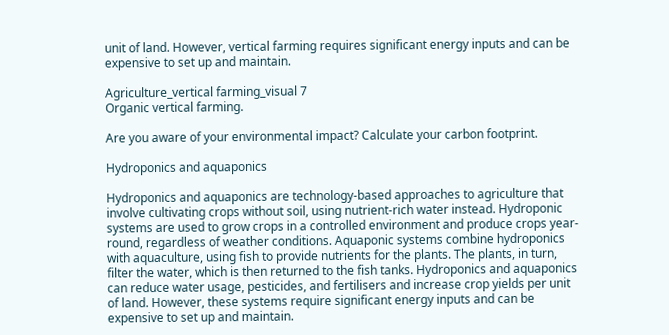unit of land. However, vertical farming requires significant energy inputs and can be expensive to set up and maintain.

Agriculture_vertical farming_visual 7
Organic vertical farming.

Are you aware of your environmental impact? Calculate your carbon footprint.

Hydroponics and aquaponics

Hydroponics and aquaponics are technology-based approaches to agriculture that involve cultivating crops without soil, using nutrient-rich water instead. Hydroponic systems are used to grow crops in a controlled environment and produce crops year-round, regardless of weather conditions. Aquaponic systems combine hydroponics with aquaculture, using fish to provide nutrients for the plants. The plants, in turn, filter the water, which is then returned to the fish tanks. Hydroponics and aquaponics can reduce water usage, pesticides, and fertilisers and increase crop yields per unit of land. However, these systems require significant energy inputs and can be expensive to set up and maintain.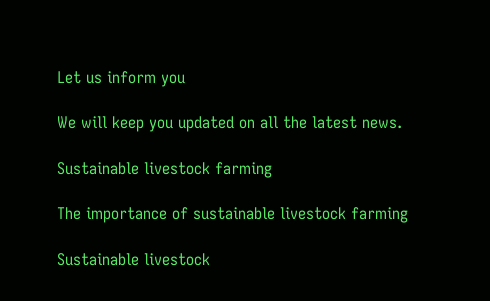Let us inform you

We will keep you updated on all the latest news.

Sustainable livestock farming

The importance of sustainable livestock farming

Sustainable livestock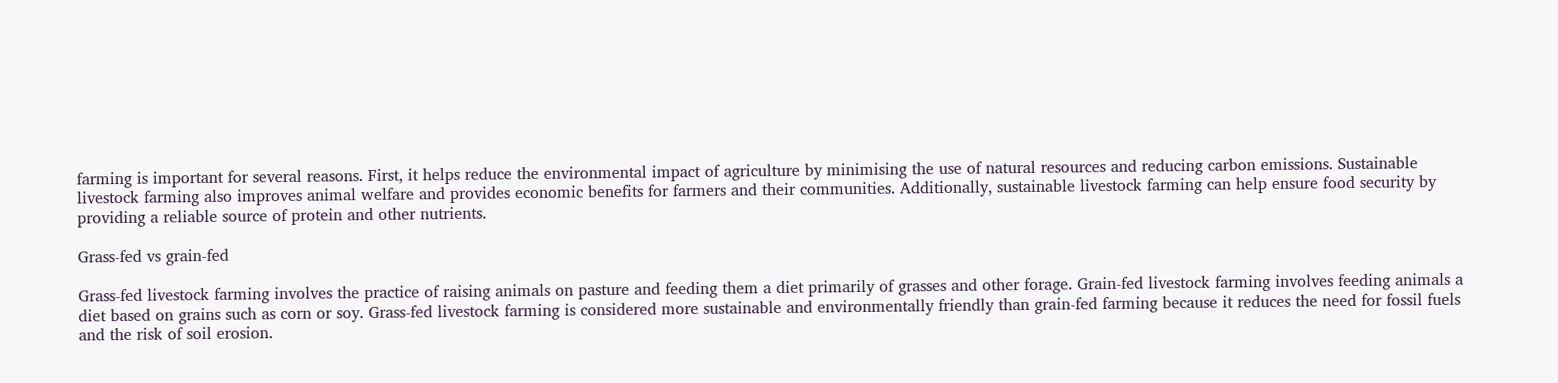farming is important for several reasons. First, it helps reduce the environmental impact of agriculture by minimising the use of natural resources and reducing carbon emissions. Sustainable livestock farming also improves animal welfare and provides economic benefits for farmers and their communities. Additionally, sustainable livestock farming can help ensure food security by providing a reliable source of protein and other nutrients.

Grass-fed vs grain-fed

Grass-fed livestock farming involves the practice of raising animals on pasture and feeding them a diet primarily of grasses and other forage. Grain-fed livestock farming involves feeding animals a diet based on grains such as corn or soy. Grass-fed livestock farming is considered more sustainable and environmentally friendly than grain-fed farming because it reduces the need for fossil fuels and the risk of soil erosion.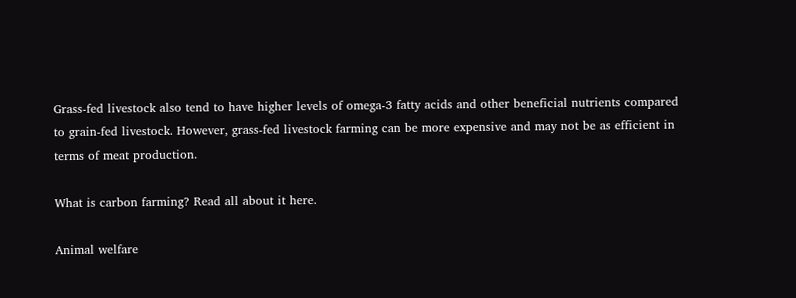Grass-fed livestock also tend to have higher levels of omega-3 fatty acids and other beneficial nutrients compared to grain-fed livestock. However, grass-fed livestock farming can be more expensive and may not be as efficient in terms of meat production.

What is carbon farming? Read all about it here.

Animal welfare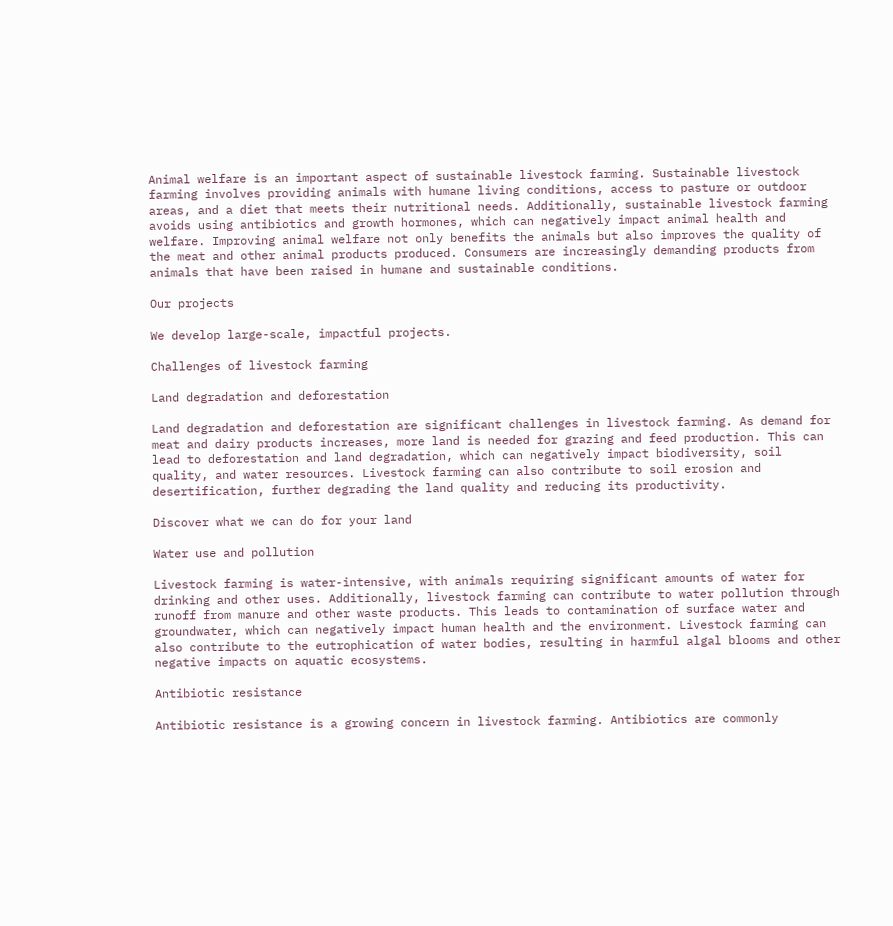Animal welfare is an important aspect of sustainable livestock farming. Sustainable livestock farming involves providing animals with humane living conditions, access to pasture or outdoor areas, and a diet that meets their nutritional needs. Additionally, sustainable livestock farming avoids using antibiotics and growth hormones, which can negatively impact animal health and welfare. Improving animal welfare not only benefits the animals but also improves the quality of the meat and other animal products produced. Consumers are increasingly demanding products from animals that have been raised in humane and sustainable conditions.

Our projects

We develop large-scale, impactful projects.

Challenges of livestock farming

Land degradation and deforestation

Land degradation and deforestation are significant challenges in livestock farming. As demand for meat and dairy products increases, more land is needed for grazing and feed production. This can lead to deforestation and land degradation, which can negatively impact biodiversity, soil quality, and water resources. Livestock farming can also contribute to soil erosion and desertification, further degrading the land quality and reducing its productivity.

Discover what we can do for your land

Water use and pollution

Livestock farming is water-intensive, with animals requiring significant amounts of water for drinking and other uses. Additionally, livestock farming can contribute to water pollution through runoff from manure and other waste products. This leads to contamination of surface water and groundwater, which can negatively impact human health and the environment. Livestock farming can also contribute to the eutrophication of water bodies, resulting in harmful algal blooms and other negative impacts on aquatic ecosystems.

Antibiotic resistance

Antibiotic resistance is a growing concern in livestock farming. Antibiotics are commonly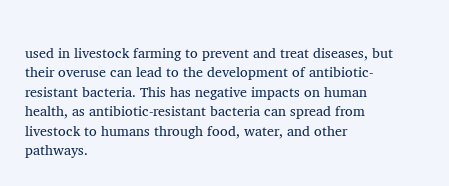used in livestock farming to prevent and treat diseases, but their overuse can lead to the development of antibiotic-resistant bacteria. This has negative impacts on human health, as antibiotic-resistant bacteria can spread from livestock to humans through food, water, and other pathways.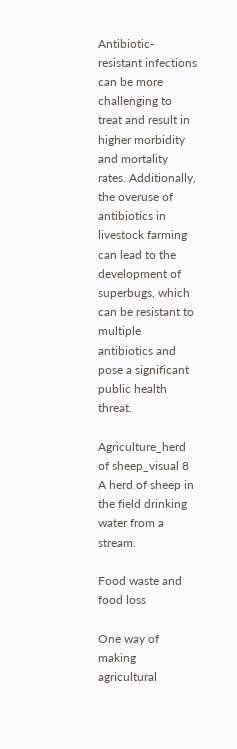Antibiotic-resistant infections can be more challenging to treat and result in higher morbidity and mortality rates. Additionally, the overuse of antibiotics in livestock farming can lead to the development of superbugs, which can be resistant to multiple antibiotics and pose a significant public health threat.

Agriculture_herd of sheep_visual 8
A herd of sheep in the field drinking water from a stream.

Food waste and food loss

One way of making agricultural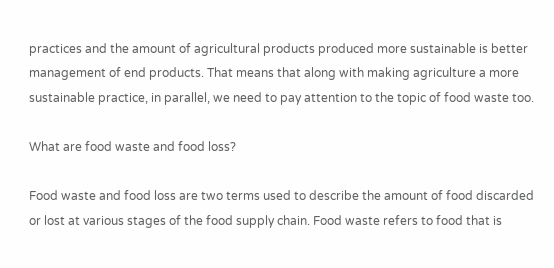practices and the amount of agricultural products produced more sustainable is better management of end products. That means that along with making agriculture a more sustainable practice, in parallel, we need to pay attention to the topic of food waste too.

What are food waste and food loss?

Food waste and food loss are two terms used to describe the amount of food discarded or lost at various stages of the food supply chain. Food waste refers to food that is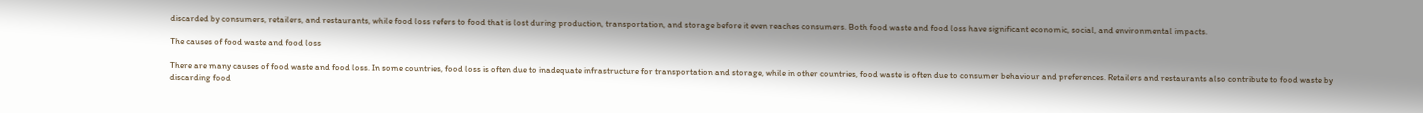discarded by consumers, retailers, and restaurants, while food loss refers to food that is lost during production, transportation, and storage before it even reaches consumers. Both food waste and food loss have significant economic, social, and environmental impacts.

The causes of food waste and food loss

There are many causes of food waste and food loss. In some countries, food loss is often due to inadequate infrastructure for transportation and storage, while in other countries, food waste is often due to consumer behaviour and preferences. Retailers and restaurants also contribute to food waste by discarding food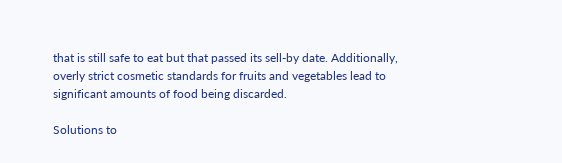that is still safe to eat but that passed its sell-by date. Additionally, overly strict cosmetic standards for fruits and vegetables lead to significant amounts of food being discarded.

Solutions to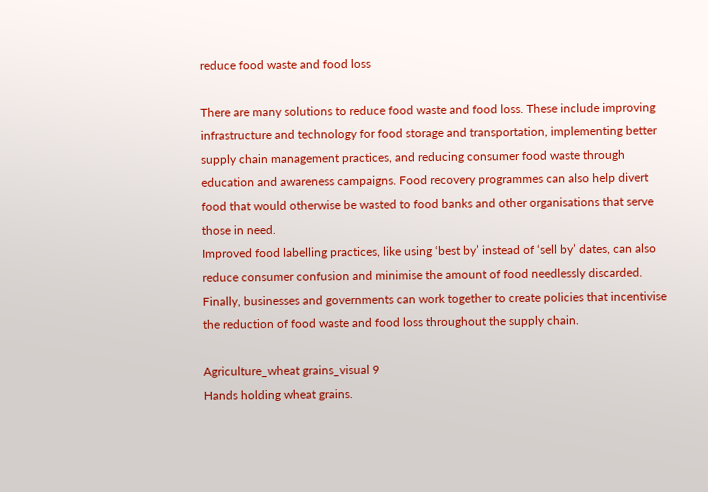reduce food waste and food loss

There are many solutions to reduce food waste and food loss. These include improving infrastructure and technology for food storage and transportation, implementing better supply chain management practices, and reducing consumer food waste through education and awareness campaigns. Food recovery programmes can also help divert food that would otherwise be wasted to food banks and other organisations that serve those in need.
Improved food labelling practices, like using ‘best by’ instead of ‘sell by’ dates, can also reduce consumer confusion and minimise the amount of food needlessly discarded. Finally, businesses and governments can work together to create policies that incentivise the reduction of food waste and food loss throughout the supply chain.

Agriculture_wheat grains_visual 9
Hands holding wheat grains.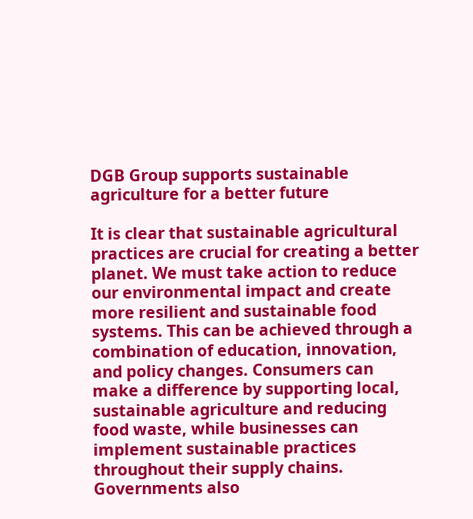DGB Group supports sustainable agriculture for a better future

It is clear that sustainable agricultural practices are crucial for creating a better planet. We must take action to reduce our environmental impact and create more resilient and sustainable food systems. This can be achieved through a combination of education, innovation, and policy changes. Consumers can make a difference by supporting local, sustainable agriculture and reducing food waste, while businesses can implement sustainable practices throughout their supply chains. Governments also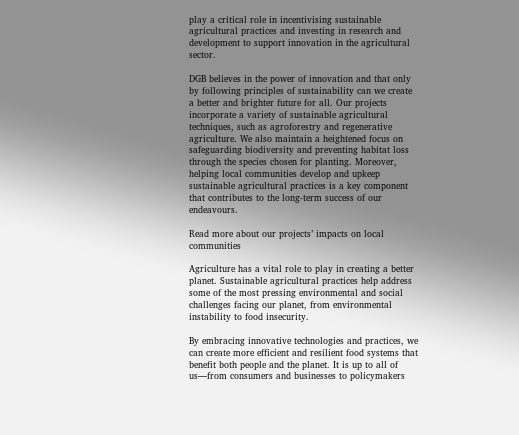play a critical role in incentivising sustainable agricultural practices and investing in research and development to support innovation in the agricultural sector.

DGB believes in the power of innovation and that only by following principles of sustainability can we create a better and brighter future for all. Our projects incorporate a variety of sustainable agricultural techniques, such as agroforestry and regenerative agriculture. We also maintain a heightened focus on safeguarding biodiversity and preventing habitat loss through the species chosen for planting. Moreover, helping local communities develop and upkeep sustainable agricultural practices is a key component that contributes to the long-term success of our endeavours.

Read more about our projects’ impacts on local communities

Agriculture has a vital role to play in creating a better planet. Sustainable agricultural practices help address some of the most pressing environmental and social challenges facing our planet, from environmental instability to food insecurity.

By embracing innovative technologies and practices, we can create more efficient and resilient food systems that benefit both people and the planet. It is up to all of us—from consumers and businesses to policymakers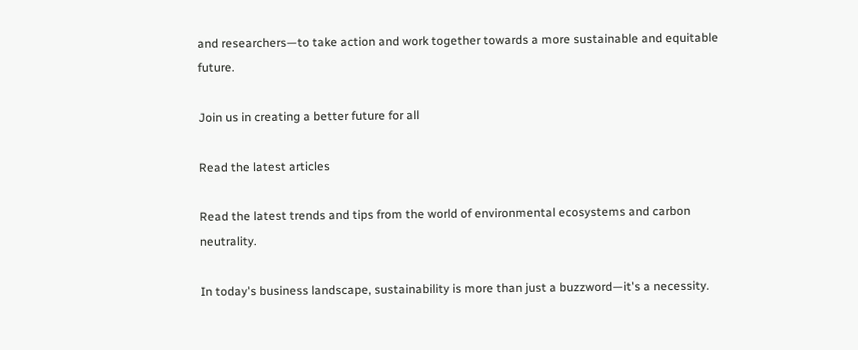and researchers—to take action and work together towards a more sustainable and equitable future.

Join us in creating a better future for all

Read the latest articles

Read the latest trends and tips from the world of environmental ecosystems and carbon neutrality.

In today's business landscape, sustainability is more than just a buzzword—it's a necessity.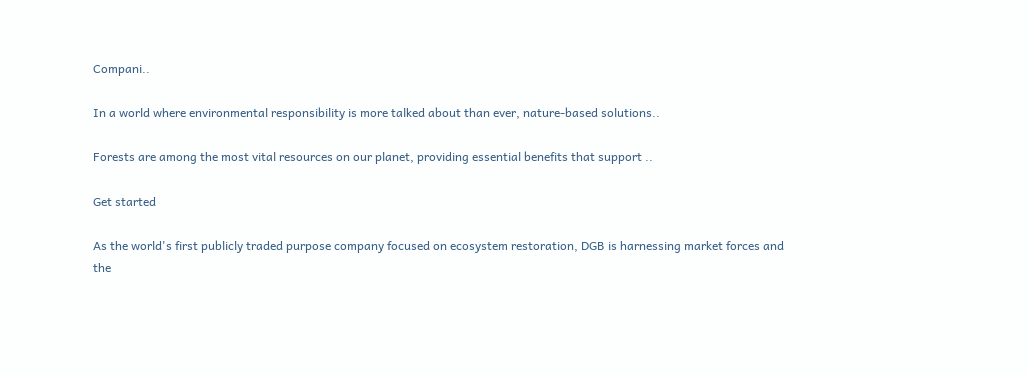Compani..

In a world where environmental responsibility is more talked about than ever, nature-based solutions..

Forests are among the most vital resources on our planet, providing essential benefits that support ..

Get started

As the world's first publicly traded purpose company focused on ecosystem restoration, DGB is harnessing market forces and the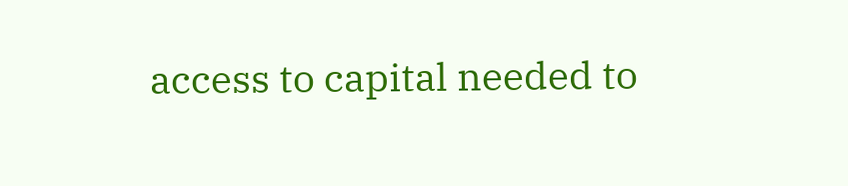access to capital needed to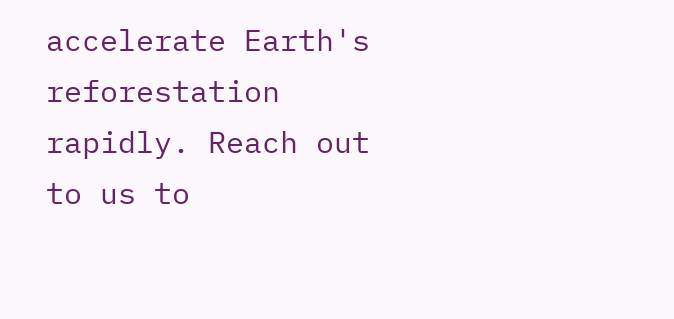accelerate Earth's reforestation rapidly. Reach out to us to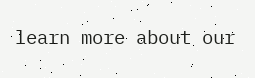learn more about our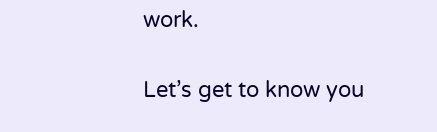work.

Let’s get to know you